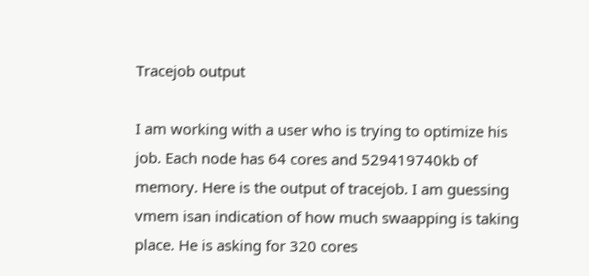Tracejob output

I am working with a user who is trying to optimize his job. Each node has 64 cores and 529419740kb of memory. Here is the output of tracejob. I am guessing vmem isan indication of how much swaapping is taking place. He is asking for 320 cores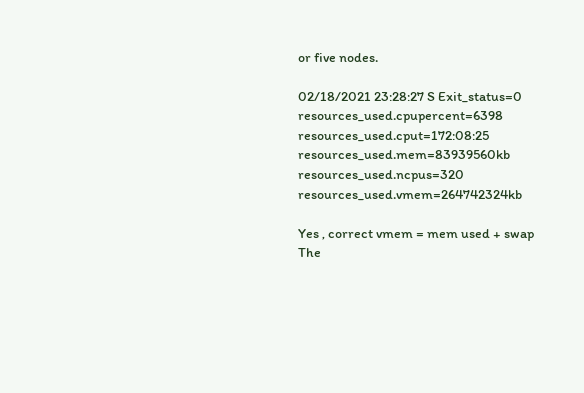or five nodes.

02/18/2021 23:28:27 S Exit_status=0 resources_used.cpupercent=6398 resources_used.cput=172:08:25 resources_used.mem=83939560kb resources_used.ncpus=320 resources_used.vmem=264742324kb

Yes , correct vmem = mem used + swap
The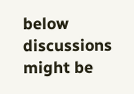below discussions might be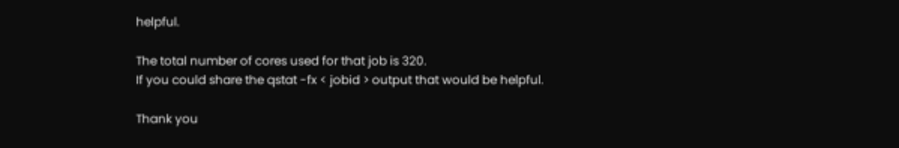helpful.

The total number of cores used for that job is 320.
If you could share the qstat -fx < jobid > output that would be helpful.

Thank you